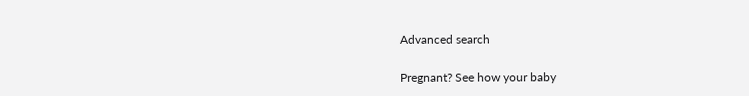Advanced search

Pregnant? See how your baby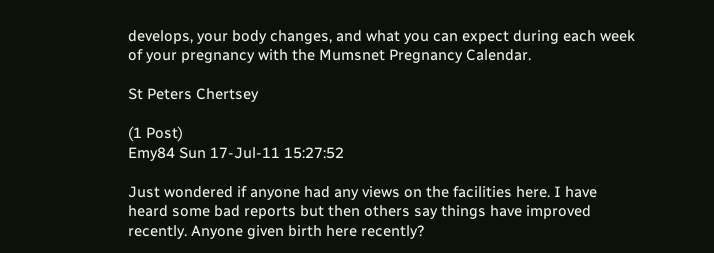develops, your body changes, and what you can expect during each week of your pregnancy with the Mumsnet Pregnancy Calendar.

St Peters Chertsey

(1 Post)
Emy84 Sun 17-Jul-11 15:27:52

Just wondered if anyone had any views on the facilities here. I have heard some bad reports but then others say things have improved recently. Anyone given birth here recently?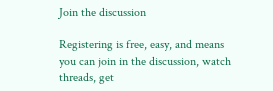Join the discussion

Registering is free, easy, and means you can join in the discussion, watch threads, get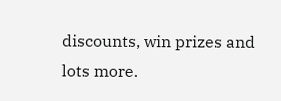discounts, win prizes and lots more.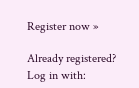Register now »

Already registered? Log in with: